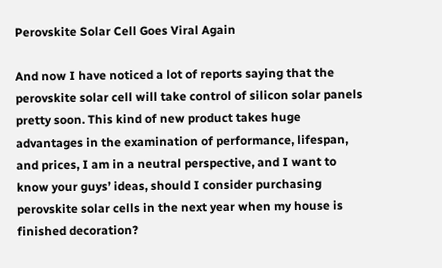Perovskite Solar Cell Goes Viral Again

And now I have noticed a lot of reports saying that the perovskite solar cell will take control of silicon solar panels pretty soon. This kind of new product takes huge advantages in the examination of performance, lifespan, and prices, I am in a neutral perspective, and I want to know your guys’ ideas, should I consider purchasing perovskite solar cells in the next year when my house is finished decoration?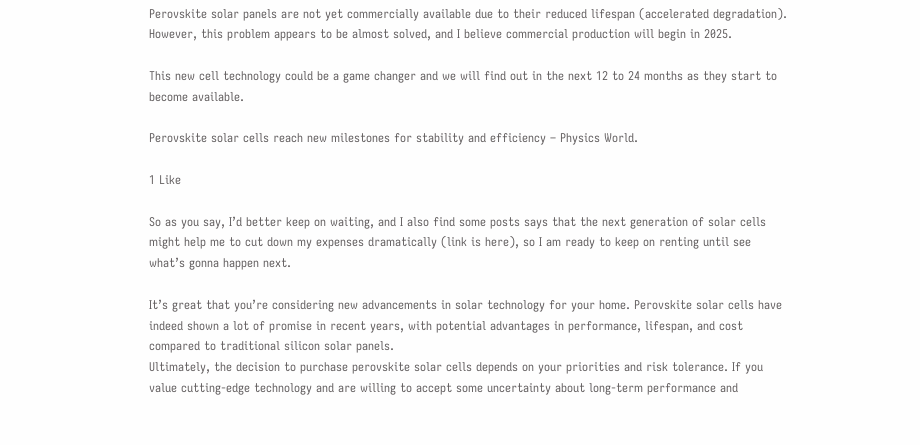Perovskite solar panels are not yet commercially available due to their reduced lifespan (accelerated degradation). However, this problem appears to be almost solved, and I believe commercial production will begin in 2025.

This new cell technology could be a game changer and we will find out in the next 12 to 24 months as they start to become available.

Perovskite solar cells reach new milestones for stability and efficiency – Physics World.

1 Like

So as you say, I’d better keep on waiting, and I also find some posts says that the next generation of solar cells might help me to cut down my expenses dramatically (link is here), so I am ready to keep on renting until see what’s gonna happen next.

It’s great that you’re considering new advancements in solar technology for your home. Perovskite solar cells have indeed shown a lot of promise in recent years, with potential advantages in performance, lifespan, and cost compared to traditional silicon solar panels.
Ultimately, the decision to purchase perovskite solar cells depends on your priorities and risk tolerance. If you value cutting-edge technology and are willing to accept some uncertainty about long-term performance and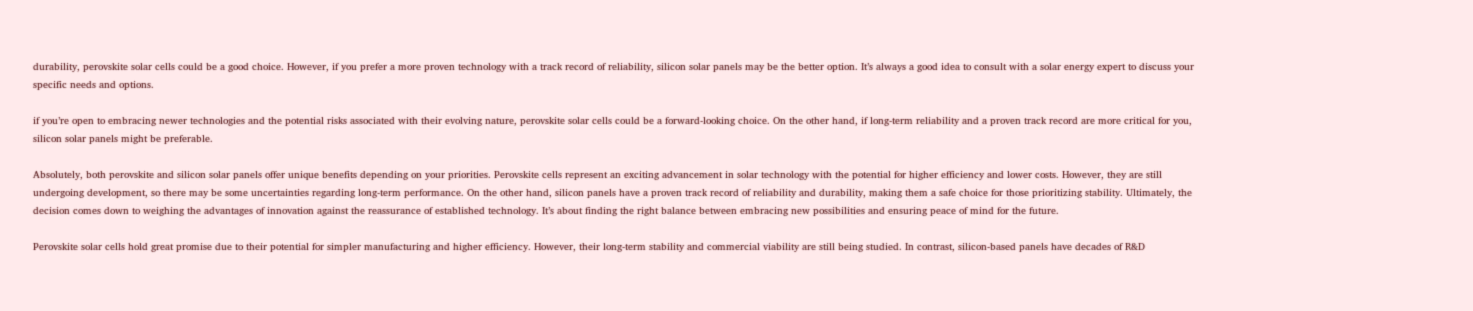durability, perovskite solar cells could be a good choice. However, if you prefer a more proven technology with a track record of reliability, silicon solar panels may be the better option. It’s always a good idea to consult with a solar energy expert to discuss your specific needs and options.

if you’re open to embracing newer technologies and the potential risks associated with their evolving nature, perovskite solar cells could be a forward-looking choice. On the other hand, if long-term reliability and a proven track record are more critical for you, silicon solar panels might be preferable.

Absolutely, both perovskite and silicon solar panels offer unique benefits depending on your priorities. Perovskite cells represent an exciting advancement in solar technology with the potential for higher efficiency and lower costs. However, they are still undergoing development, so there may be some uncertainties regarding long-term performance. On the other hand, silicon panels have a proven track record of reliability and durability, making them a safe choice for those prioritizing stability. Ultimately, the decision comes down to weighing the advantages of innovation against the reassurance of established technology. It’s about finding the right balance between embracing new possibilities and ensuring peace of mind for the future.

Perovskite solar cells hold great promise due to their potential for simpler manufacturing and higher efficiency. However, their long-term stability and commercial viability are still being studied. In contrast, silicon-based panels have decades of R&D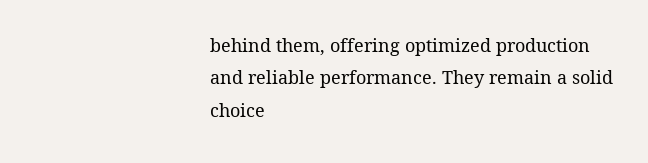behind them, offering optimized production and reliable performance. They remain a solid choice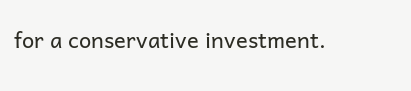for a conservative investment.